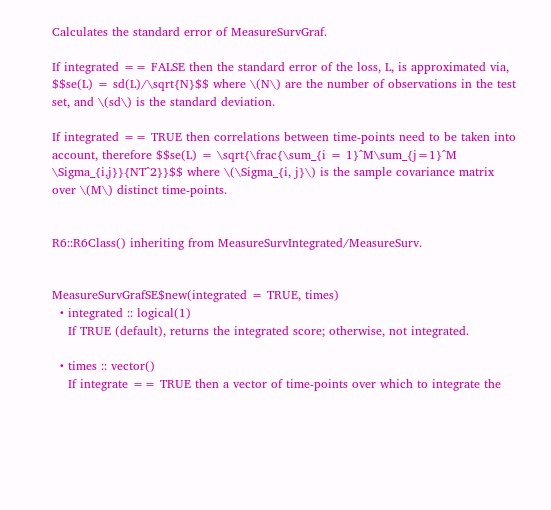Calculates the standard error of MeasureSurvGraf.

If integrated == FALSE then the standard error of the loss, L, is approximated via, $$se(L) = sd(L)/\sqrt{N}$$ where \(N\) are the number of observations in the test set, and \(sd\) is the standard deviation.

If integrated == TRUE then correlations between time-points need to be taken into account, therefore $$se(L) = \sqrt{\frac{\sum_{i = 1}^M\sum_{j=1}^M \Sigma_{i,j}}{NT^2}}$$ where \(\Sigma_{i, j}\) is the sample covariance matrix over \(M\) distinct time-points.


R6::R6Class() inheriting from MeasureSurvIntegrated/MeasureSurv.


MeasureSurvGrafSE$new(integrated = TRUE, times)
  • integrated :: logical(1)
    If TRUE (default), returns the integrated score; otherwise, not integrated.

  • times :: vector()
    If integrate == TRUE then a vector of time-points over which to integrate the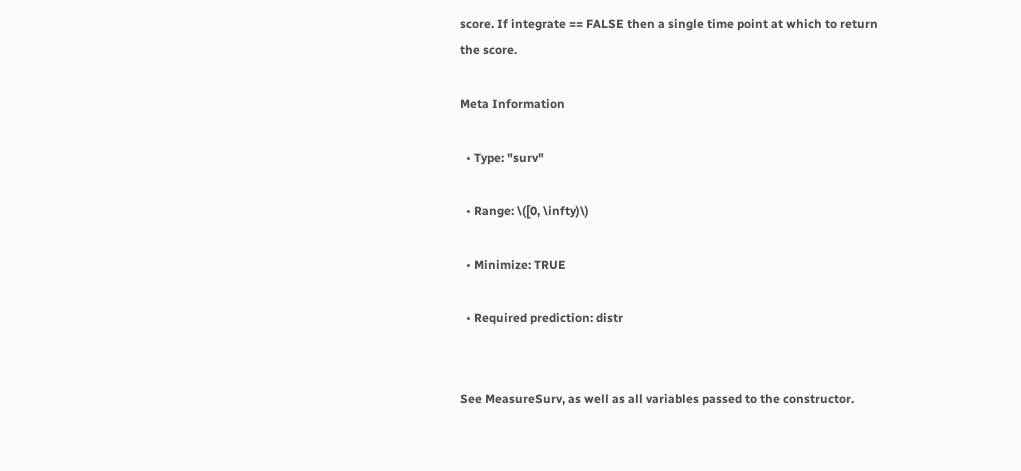score. If integrate == FALSE then a single time point at which to return the score.

Meta Information

  • Type: "surv"

  • Range: \([0, \infty)\)

  • Minimize: TRUE

  • Required prediction: distr


See MeasureSurv, as well as all variables passed to the constructor.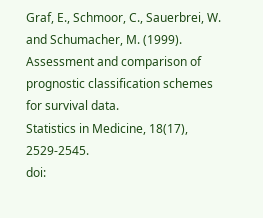Graf, E., Schmoor, C., Sauerbrei, W. and Schumacher, M. (1999).
Assessment and comparison of prognostic classification schemes for survival data.
Statistics in Medicine, 18(17), 2529-2545.
doi: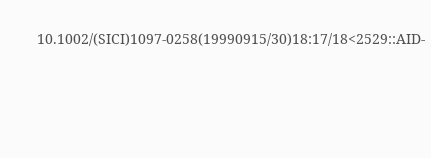10.1002/(SICI)1097-0258(19990915/30)18:17/18<2529::AID-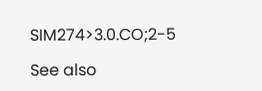SIM274>3.0.CO;2-5

See also